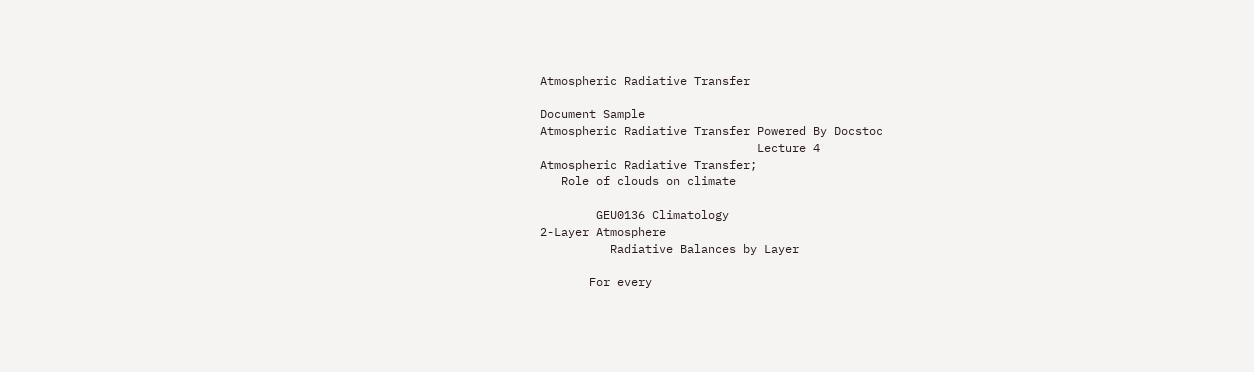Atmospheric Radiative Transfer

Document Sample
Atmospheric Radiative Transfer Powered By Docstoc
                               Lecture 4
Atmospheric Radiative Transfer;
   Role of clouds on climate

        GEU0136 Climatology
2-Layer Atmosphere
          Radiative Balances by Layer

       For every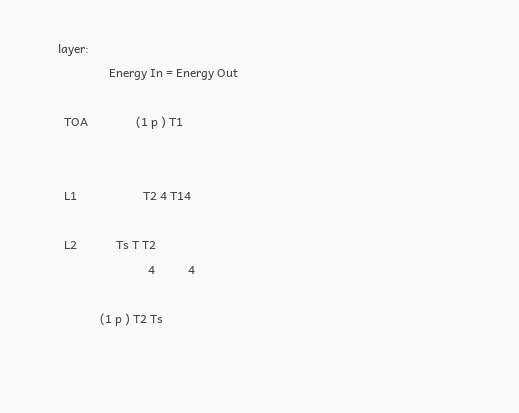layer:
                 Energy In = Energy Out

  TOA                (1 p ) T1


  L1                      T2 4 T14

  L2             Ts T T2
                              4           4

              (1 p ) T2 Ts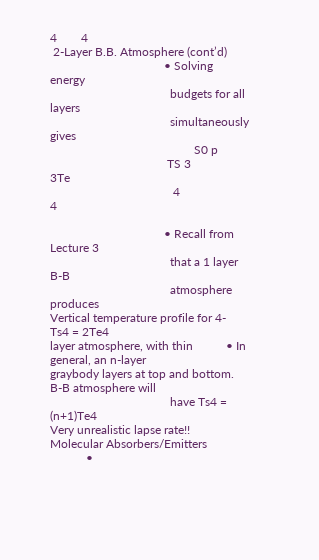4        4
 2-Layer B.B. Atmosphere (cont’d)
                                      • Solving energy
                                        budgets for all layers
                                        simultaneously gives
                                                S0 p
                                       TS 3                        3Te
                                         4                                   4

                                      • Recall from Lecture 3
                                        that a 1 layer B-B
                                        atmosphere produces
Vertical temperature profile for 4-     Ts4 = 2Te4
layer atmosphere, with thin           • In general, an n-layer
graybody layers at top and bottom.      B-B atmosphere will
                                        have Ts4 = (n+1)Te4
Very unrealistic lapse rate!!
Molecular Absorbers/Emitters
            •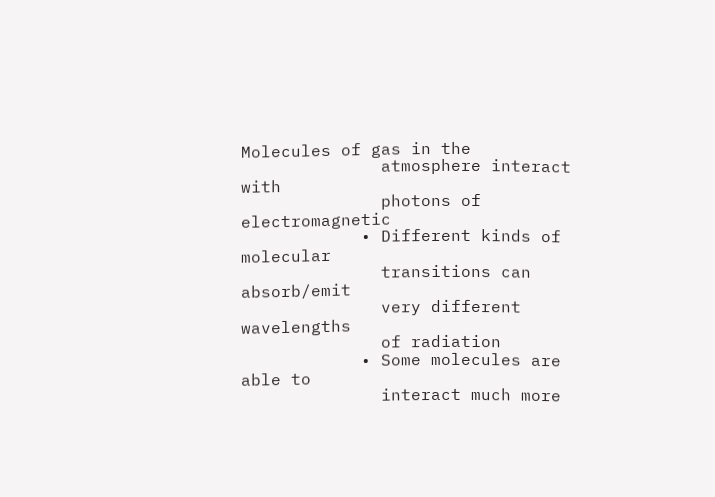Molecules of gas in the
              atmosphere interact with
              photons of electromagnetic
            • Different kinds of molecular
              transitions can absorb/emit
              very different wavelengths
              of radiation
            • Some molecules are able to
              interact much more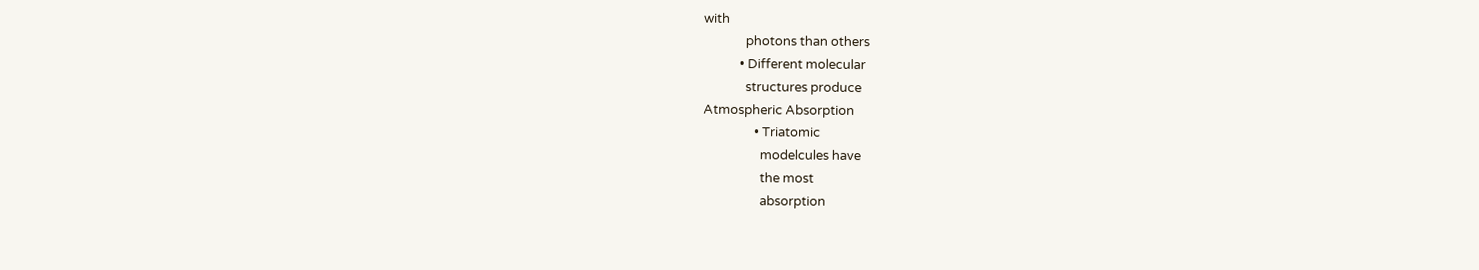with
              photons than others
            • Different molecular
              structures produce
Atmospheric Absorption
                 • Triatomic
                   modelcules have
                   the most
                   absorption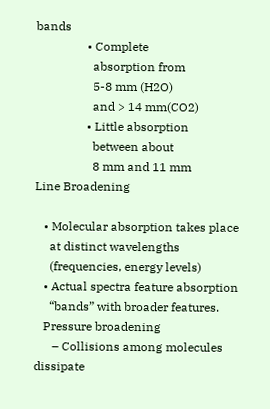bands
                 • Complete
                   absorption from
                   5-8 mm (H2O)
                   and > 14 mm(CO2)
                 • Little absorption
                   between about
                   8 mm and 11 mm
Line Broadening

   • Molecular absorption takes place
     at distinct wavelengths
     (frequencies, energy levels)
   • Actual spectra feature absorption
     “bands” with broader features.
   Pressure broadening
      – Collisions among molecules dissipate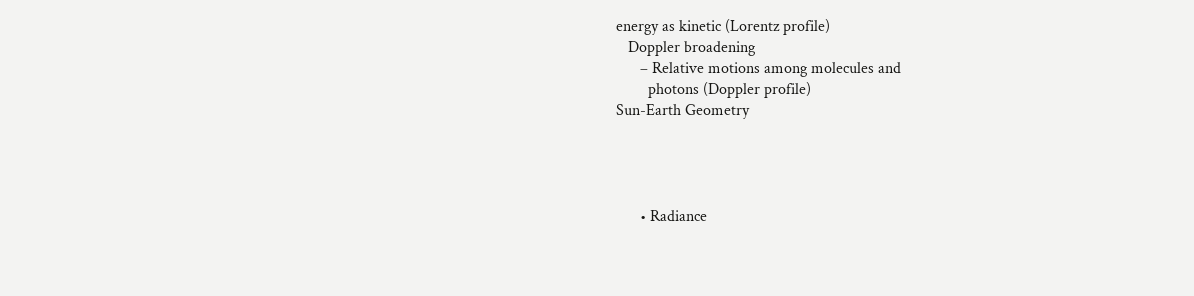energy as kinetic (Lorentz profile)
   Doppler broadening
      – Relative motions among molecules and
        photons (Doppler profile)
Sun-Earth Geometry




      • Radiance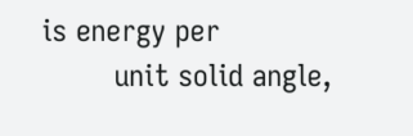is energy per
        unit solid angle,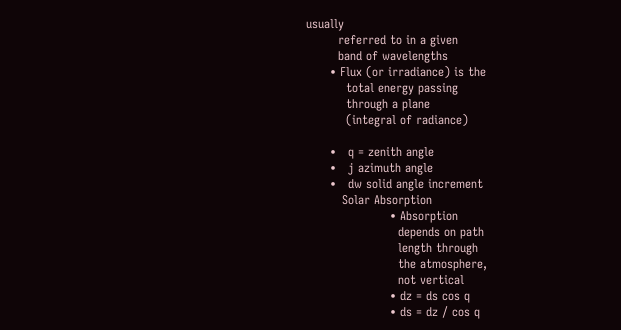usually
        referred to in a given
        band of wavelengths
      • Flux (or irradiance) is the
          total energy passing
          through a plane
          (integral of radiance)

      •   q = zenith angle
      •   j azimuth angle
      •   dw solid angle increment
         Solar Absorption
                     • Absorption
                       depends on path
                       length through
                       the atmosphere,
                       not vertical
                     • dz = ds cos q
                     • ds = dz / cos q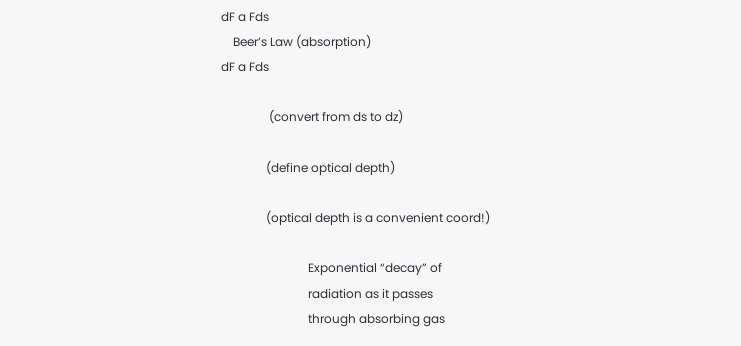dF a Fds
    Beer’s Law (absorption)
dF a Fds

                (convert from ds to dz)

               (define optical depth)

               (optical depth is a convenient coord!)

                             Exponential “decay” of
                             radiation as it passes
                             through absorbing gas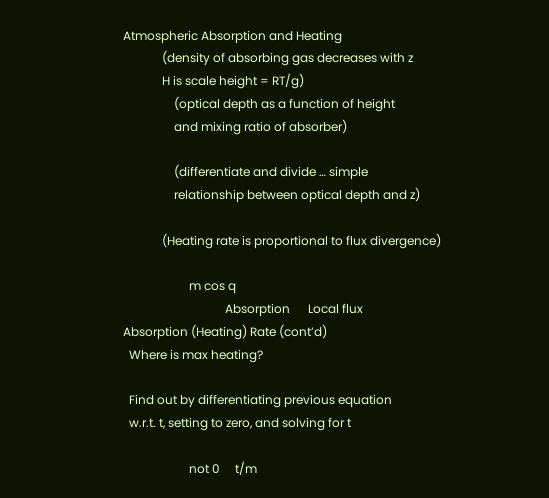Atmospheric Absorption and Heating
             (density of absorbing gas decreases with z
             H is scale height = RT/g)
                 (optical depth as a function of height
                 and mixing ratio of absorber)

                 (differentiate and divide … simple
                 relationship between optical depth and z)

             (Heating rate is proportional to flux divergence)

                      m cos q
                                  Absorption      Local flux
Absorption (Heating) Rate (cont’d)
  Where is max heating?

  Find out by differentiating previous equation
  w.r.t. t, setting to zero, and solving for t

                      not 0     t/m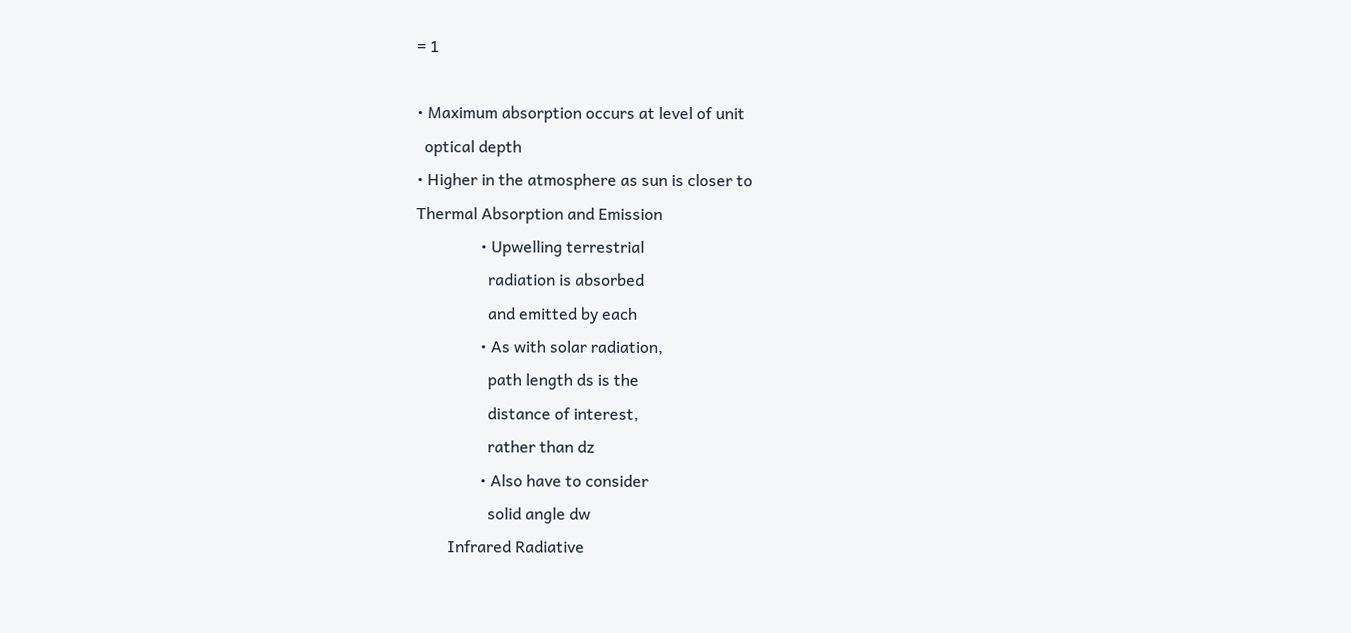= 1

• Maximum absorption occurs at level of unit
  optical depth
• Higher in the atmosphere as sun is closer to
Thermal Absorption and Emission
                • Upwelling terrestrial
                  radiation is absorbed
                  and emitted by each
                • As with solar radiation,
                  path length ds is the
                  distance of interest,
                  rather than dz
                • Also have to consider
                  solid angle dw
        Infrared Radiative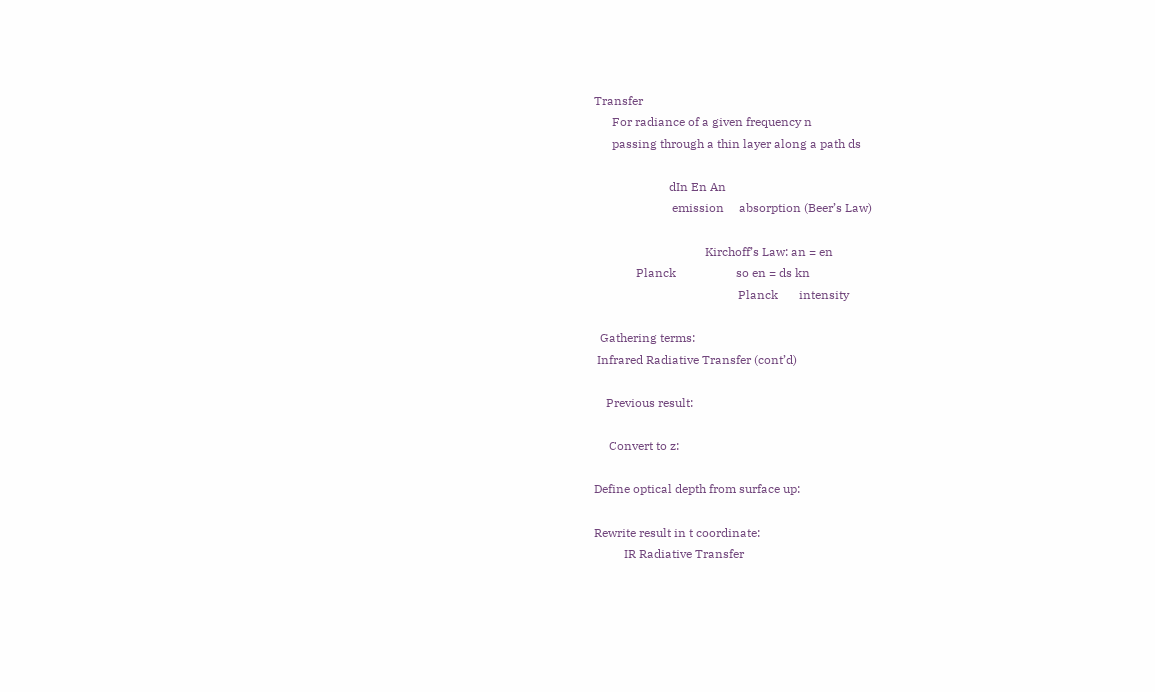Transfer
      For radiance of a given frequency n
      passing through a thin layer along a path ds

                         dIn En An
                          emission     absorption (Beer’s Law)

                                     Kirchoff’s Law: an = en
              Planck                    so en = ds kn
                                                Planck       intensity

  Gathering terms:
 Infrared Radiative Transfer (cont’d)

    Previous result:

     Convert to z:

Define optical depth from surface up:

Rewrite result in t coordinate:
          IR Radiative Transfer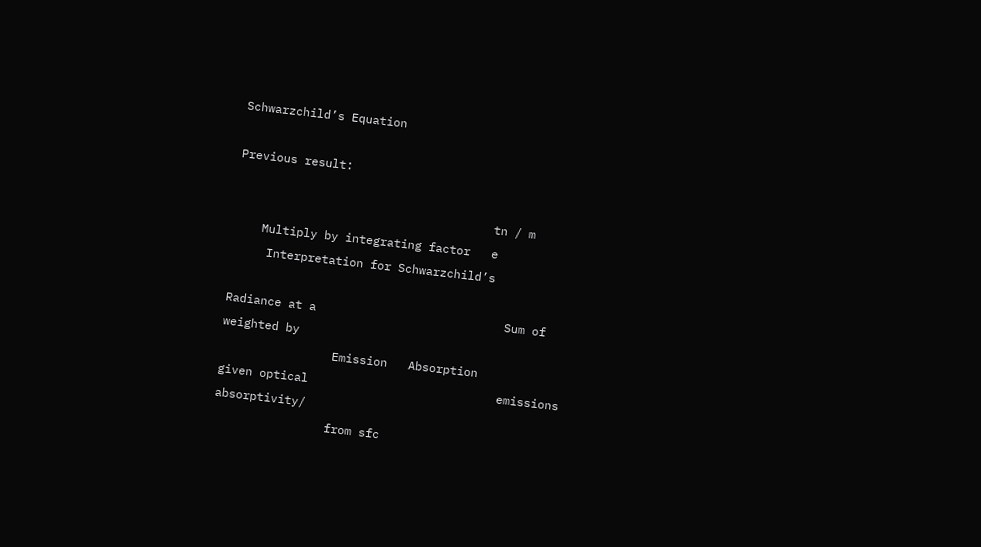Schwarzchild’s Equation

Previous result:

                                     tn / m
    Multiply by integrating factor   e
     Interpretation for Schwarzchild’s

Radiance at a                           Sum of      weighted by
                Emission   Absorption
given optical                           emissions   absorptivity/
                from sfc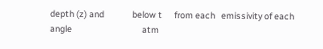depth (z) and              below t      from each   emissivity of each
angle                                   atm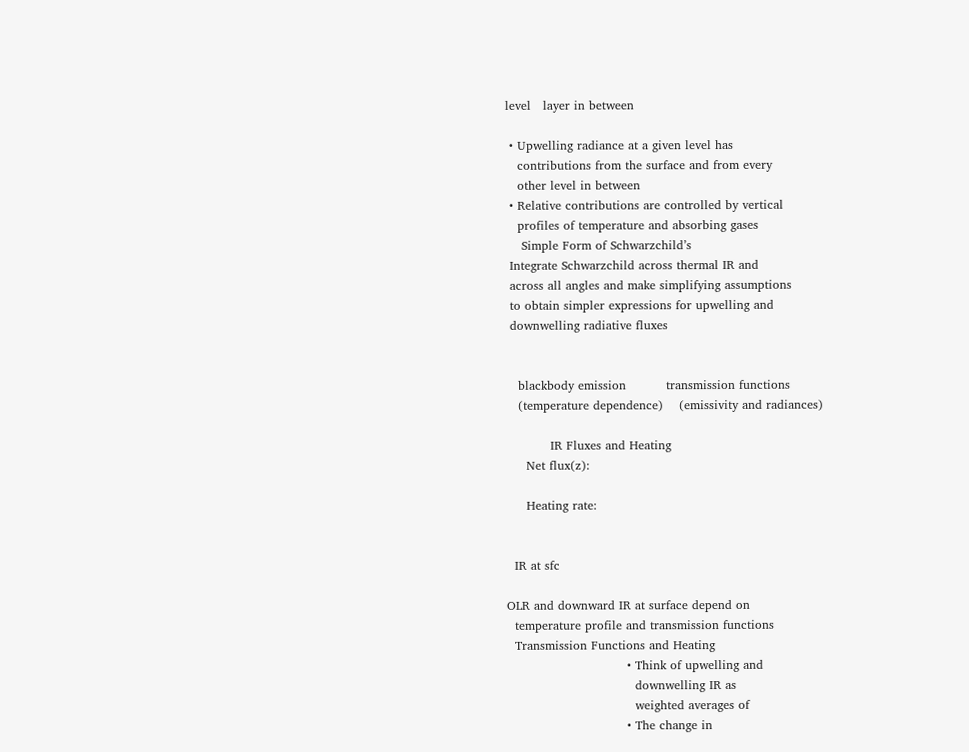level   layer in between

 • Upwelling radiance at a given level has
   contributions from the surface and from every
   other level in between
 • Relative contributions are controlled by vertical
   profiles of temperature and absorbing gases
    Simple Form of Schwarzchild’s
 Integrate Schwarzchild across thermal IR and
 across all angles and make simplifying assumptions
 to obtain simpler expressions for upwelling and
 downwelling radiative fluxes


   blackbody emission          transmission functions
   (temperature dependence)    (emissivity and radiances)

           IR Fluxes and Heating
     Net flux(z):

     Heating rate:


  IR at sfc

OLR and downward IR at surface depend on
  temperature profile and transmission functions
  Transmission Functions and Heating
                              • Think of upwelling and
                                downwelling IR as
                                weighted averages of
                              • The change in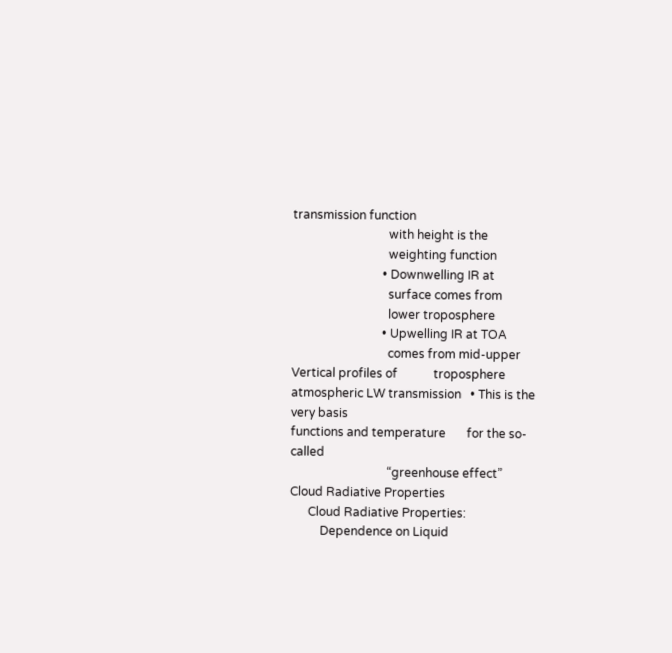transmission function
                                with height is the
                                weighting function
                              • Downwelling IR at
                                surface comes from
                                lower troposphere
                              • Upwelling IR at TOA
                                comes from mid-upper
Vertical profiles of            troposphere
atmospheric LW transmission   • This is the very basis
functions and temperature       for the so-called
                                “greenhouse effect”
Cloud Radiative Properties
      Cloud Radiative Properties:
          Dependence on Liquid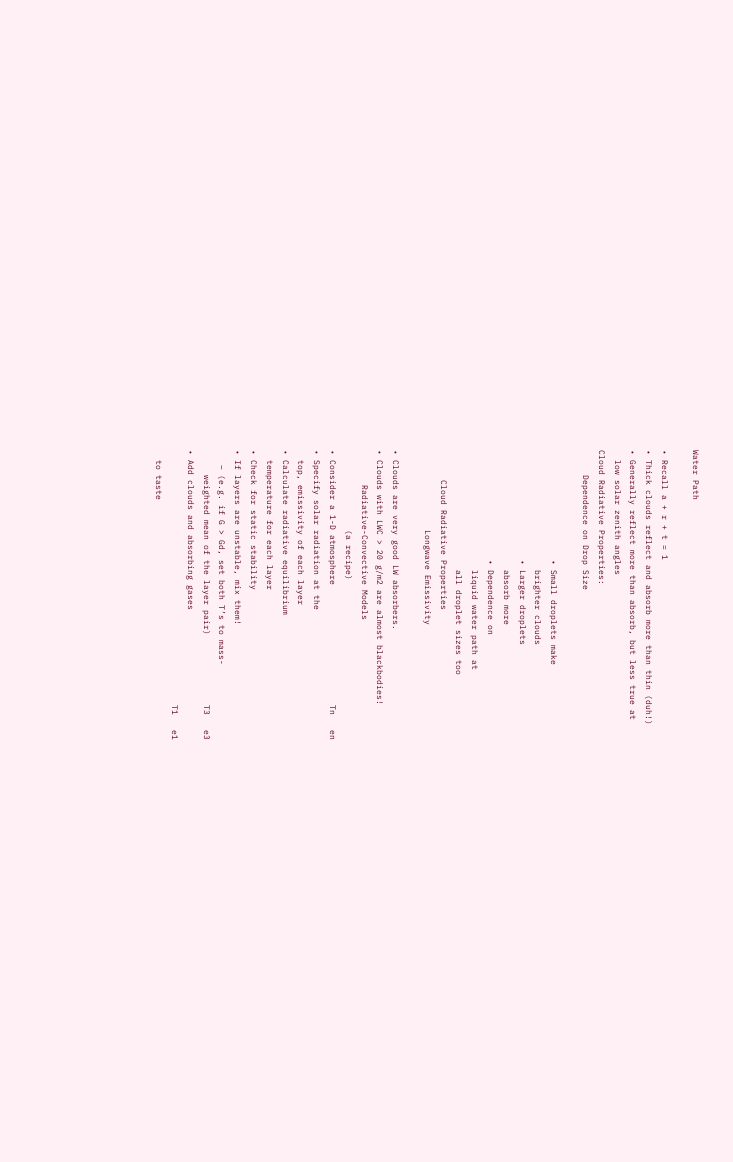Water Path

• Recall a + r + t = 1
• Thick clouds reflect and absorb more than thin (duh!)
• Generally reflect more than absorb, but less true at
  low solar zenith angles
Cloud Radiative Properties:
     Dependence on Drop Size

                      • Small droplets make
                        brighter clouds
                      • Larger droplets
                        absorb more
                      • Dependence on
                        liquid water path at
                        all droplet sizes too
      Cloud Radiative Properties
                Longwave Emissivity

• Clouds are very good LW absorbers.
• Clouds with LWC > 20 g/m2 are almost blackbodies!
       Radiative-Convective Models
                (a recipe)
• Consider a 1-D atmosphere                        Tn   en
• Specify solar radiation at the
  top, emissivity of each layer
• Calculate radiative equilibrium
  temperature for each layer
• Check for static stability
• If layers are unstable, mix them!
   – (e.g. if G > Gd, set both T’s to mass-
     weighted mean of the layer pair)              T3   e3
• Add clouds and absorbing gases
                                                   T1   e1
  to taste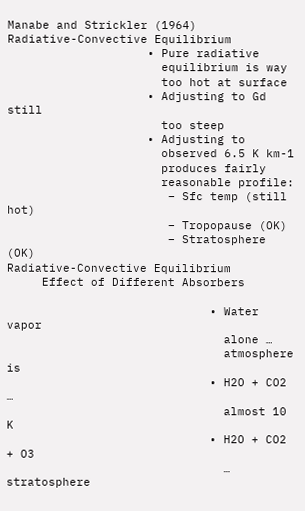Manabe and Strickler (1964)
Radiative-Convective Equilibrium
                    • Pure radiative
                      equilibrium is way
                      too hot at surface
                    • Adjusting to Gd still
                      too steep
                    • Adjusting to
                      observed 6.5 K km-1
                      produces fairly
                      reasonable profile:
                       – Sfc temp (still hot)
                       – Tropopause (OK)
                       – Stratosphere (OK)
Radiative-Convective Equilibrium
     Effect of Different Absorbers

                             • Water vapor
                               alone …
                               atmosphere is
                             • H2O + CO2 …
                               almost 10 K
                             • H2O + CO2 + O3
                               … stratosphere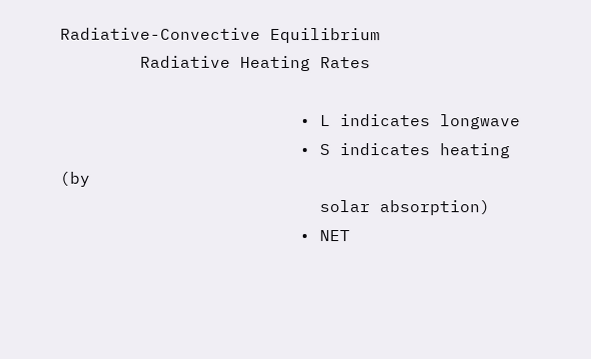Radiative-Convective Equilibrium
        Radiative Heating Rates

                        • L indicates longwave
                        • S indicates heating (by
                          solar absorption)
                        • NET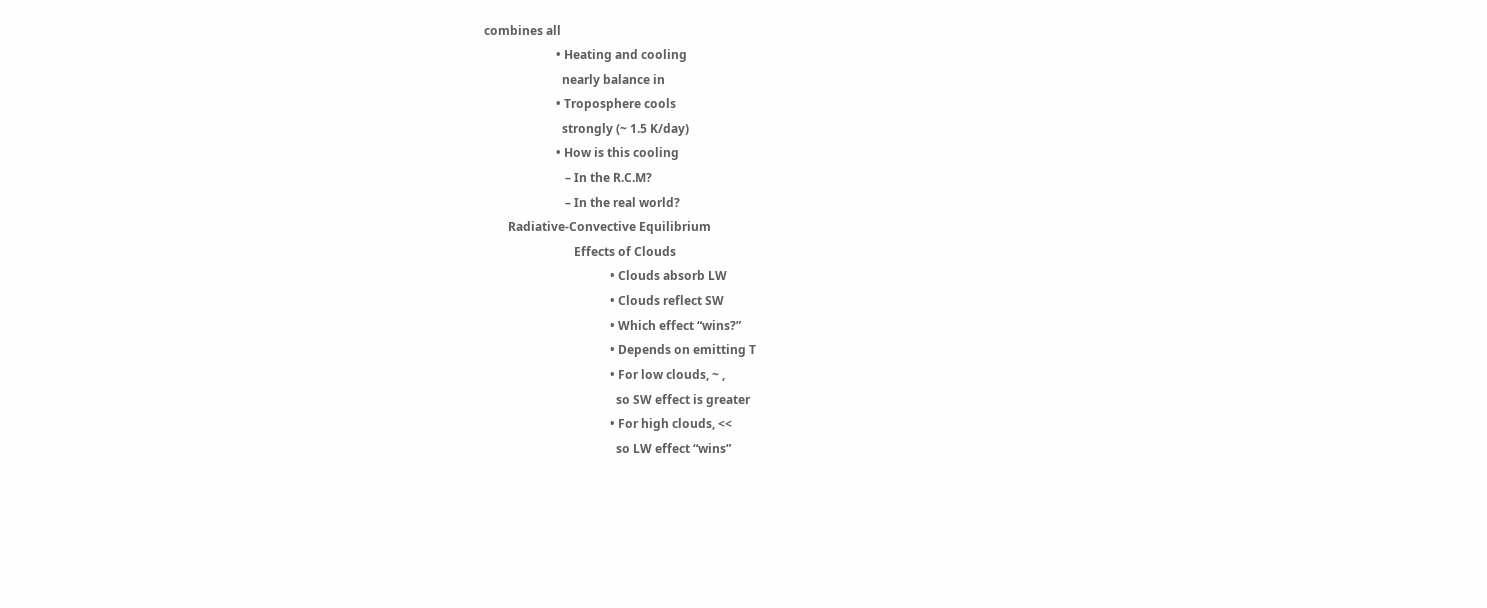combines all
                        • Heating and cooling
                          nearly balance in
                        • Troposphere cools
                          strongly (~ 1.5 K/day)
                        • How is this cooling
                           – In the R.C.M?
                           – In the real world?
        Radiative-Convective Equilibrium
                              Effects of Clouds
                                          • Clouds absorb LW
                                          • Clouds reflect SW
                                          • Which effect “wins?”
                                          • Depends on emitting T
                                          • For low clouds, ~ ,
                                            so SW effect is greater
                                          • For high clouds, <<
                                            so LW effect “wins”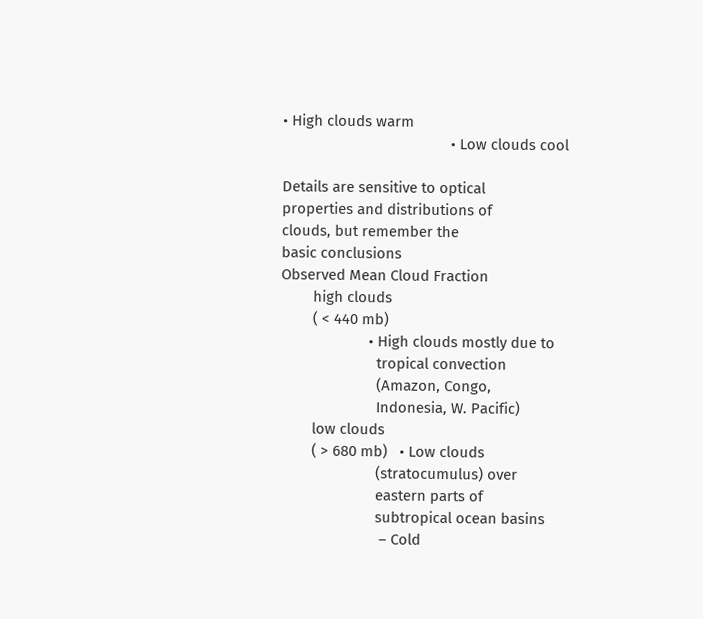• High clouds warm
                                          • Low clouds cool

Details are sensitive to optical
properties and distributions of
clouds, but remember the
basic conclusions
Observed Mean Cloud Fraction
        high clouds
        ( < 440 mb)
                      • High clouds mostly due to
                        tropical convection
                        (Amazon, Congo,
                        Indonesia, W. Pacific)
        low clouds
        ( > 680 mb)   • Low clouds
                        (stratocumulus) over
                        eastern parts of
                        subtropical ocean basins
                         – Cold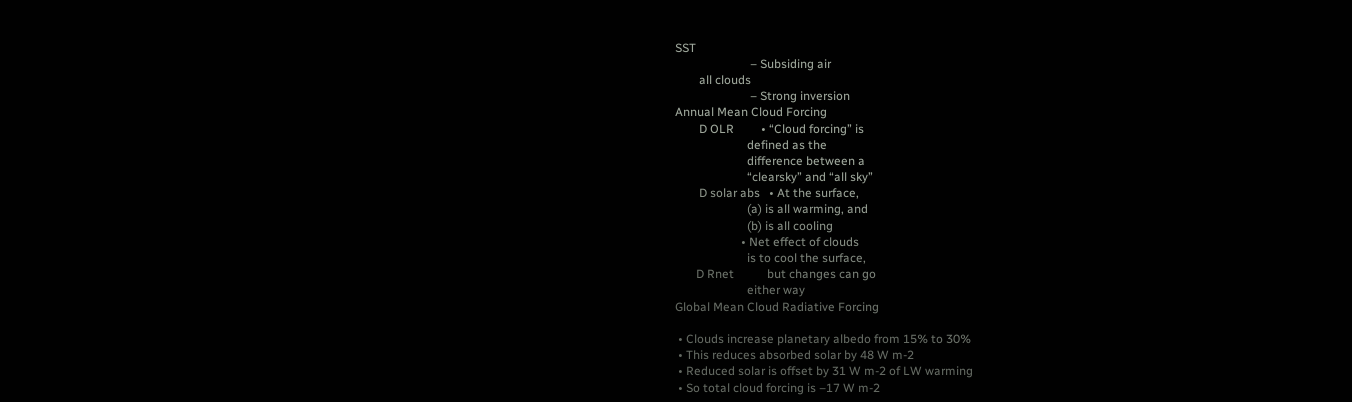SST
                         – Subsiding air
        all clouds
                         – Strong inversion
Annual Mean Cloud Forcing
        D OLR         • “Cloud forcing” is
                        defined as the
                        difference between a
                        “clearsky” and “all sky”
        D solar abs   • At the surface,
                        (a) is all warming, and
                        (b) is all cooling
                      • Net effect of clouds
                        is to cool the surface,
       D Rnet           but changes can go
                        either way
Global Mean Cloud Radiative Forcing

 • Clouds increase planetary albedo from 15% to 30%
 • This reduces absorbed solar by 48 W m-2
 • Reduced solar is offset by 31 W m-2 of LW warming
 • So total cloud forcing is –17 W m-2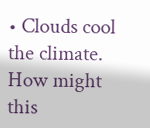• Clouds cool the climate. How might this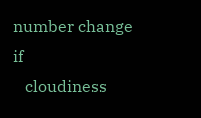number change if
   cloudiness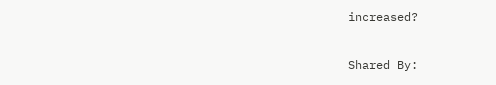increased?

Shared By: